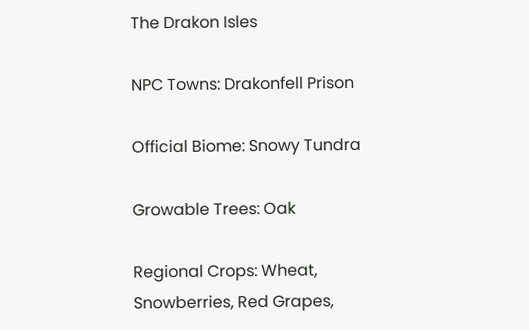The Drakon Isles

NPC Towns: Drakonfell Prison

Official Biome: Snowy Tundra

Growable Trees: Oak

Regional Crops: Wheat, Snowberries, Red Grapes,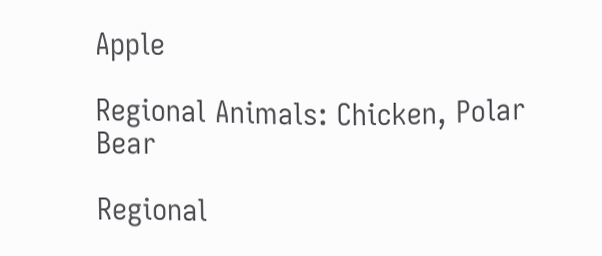Apple

Regional Animals: Chicken, Polar Bear

Regional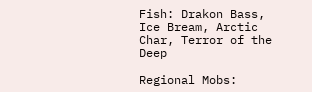Fish: Drakon Bass, Ice Bream, Arctic Char, Terror of the Deep

Regional Mobs: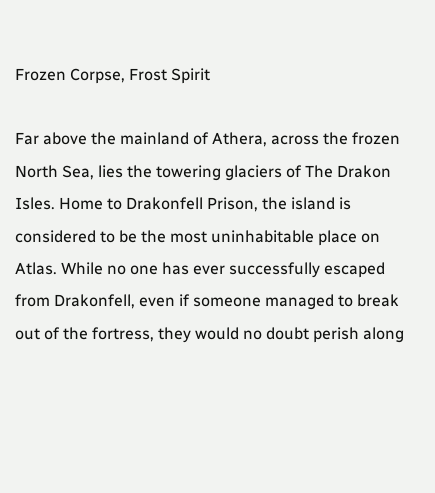Frozen Corpse, Frost Spirit

Far above the mainland of Athera, across the frozen North Sea, lies the towering glaciers of The Drakon Isles. Home to Drakonfell Prison, the island is considered to be the most uninhabitable place on Atlas. While no one has ever successfully escaped from Drakonfell, even if someone managed to break out of the fortress, they would no doubt perish along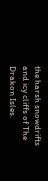the harsh snowdrifts and icy cliffs of The Drakon Isles.